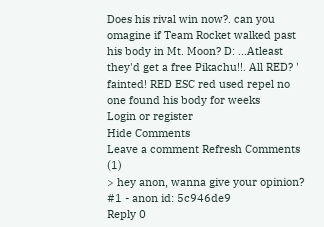Does his rival win now?. can you omagine if Team Rocket walked past his body in Mt. Moon? D: ...Atleast they'd get a free Pikachu!!. All RED? ' fainted! RED ESC red used repel no one found his body for weeks
Login or register
Hide Comments
Leave a comment Refresh Comments (1)
> hey anon, wanna give your opinion?
#1 - anon id: 5c946de9
Reply 0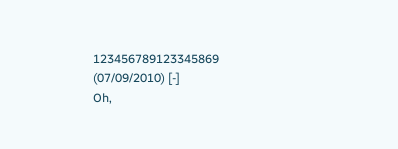123456789123345869
(07/09/2010) [-]
Oh,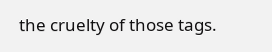the cruelty of those tags.